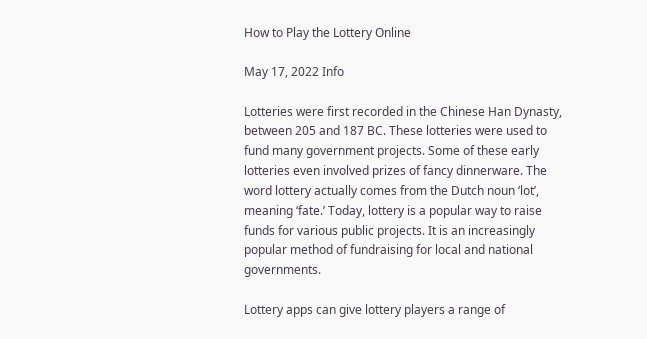How to Play the Lottery Online

May 17, 2022 Info

Lotteries were first recorded in the Chinese Han Dynasty, between 205 and 187 BC. These lotteries were used to fund many government projects. Some of these early lotteries even involved prizes of fancy dinnerware. The word lottery actually comes from the Dutch noun ‘lot’, meaning ‘fate.’ Today, lottery is a popular way to raise funds for various public projects. It is an increasingly popular method of fundraising for local and national governments.

Lottery apps can give lottery players a range of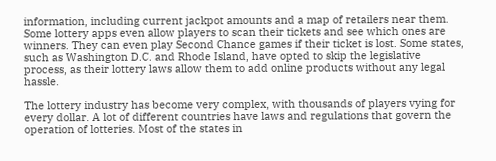information, including current jackpot amounts and a map of retailers near them. Some lottery apps even allow players to scan their tickets and see which ones are winners. They can even play Second Chance games if their ticket is lost. Some states, such as Washington D.C. and Rhode Island, have opted to skip the legislative process, as their lottery laws allow them to add online products without any legal hassle.

The lottery industry has become very complex, with thousands of players vying for every dollar. A lot of different countries have laws and regulations that govern the operation of lotteries. Most of the states in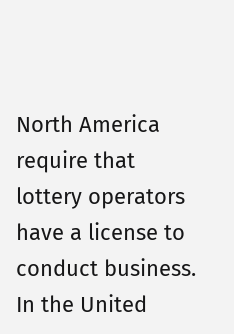North America require that lottery operators have a license to conduct business. In the United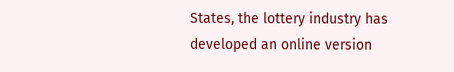States, the lottery industry has developed an online version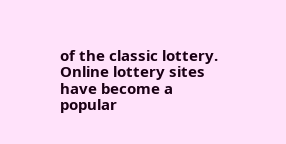of the classic lottery. Online lottery sites have become a popular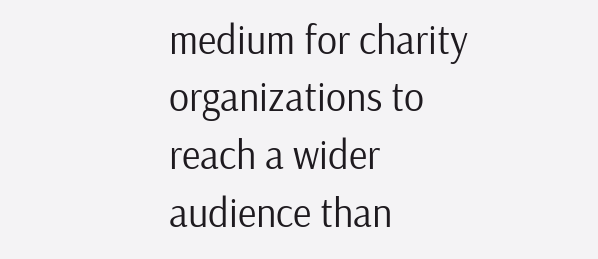medium for charity organizations to reach a wider audience than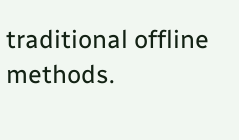traditional offline methods.